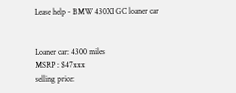Lease help - BMW 430XI GC loaner car


Loaner car: 4300 miles
MSRP : $47xxx
selling price: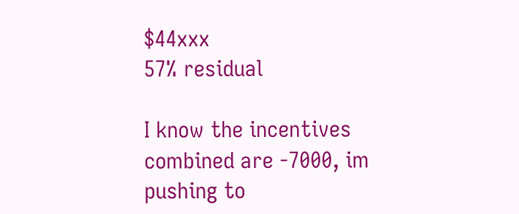$44xxx
57% residual

I know the incentives combined are -7000, im pushing to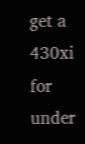get a 430xi for under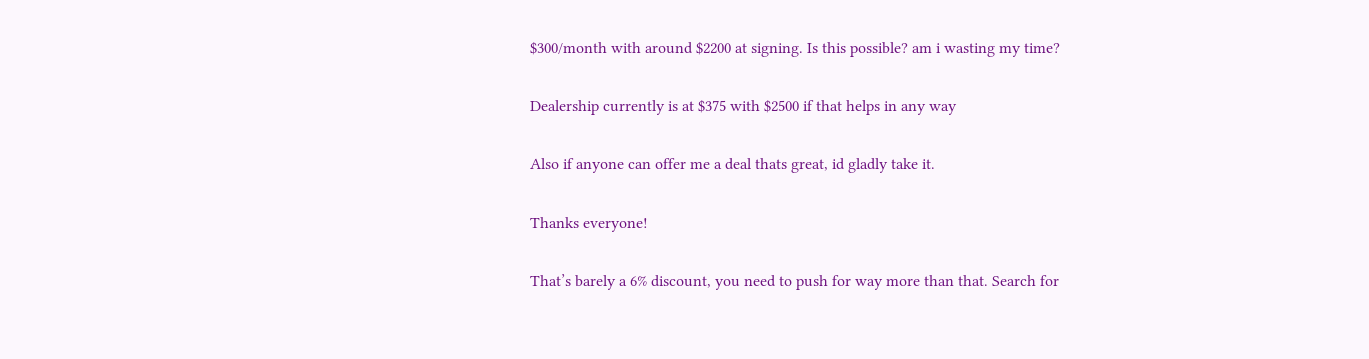$300/month with around $2200 at signing. Is this possible? am i wasting my time?

Dealership currently is at $375 with $2500 if that helps in any way

Also if anyone can offer me a deal thats great, id gladly take it.

Thanks everyone!

That’s barely a 6% discount, you need to push for way more than that. Search for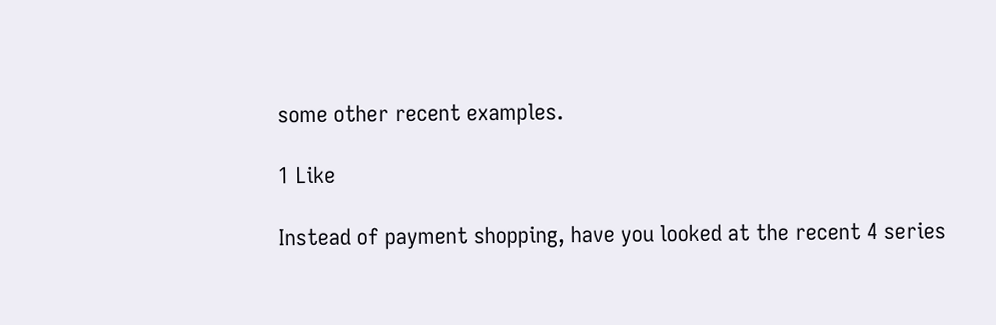some other recent examples.

1 Like

Instead of payment shopping, have you looked at the recent 4 series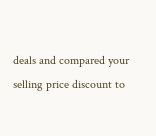deals and compared your selling price discount to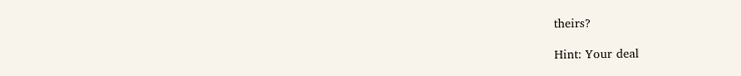theirs?

Hint: Your deal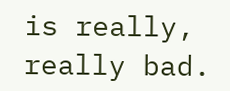is really, really bad.